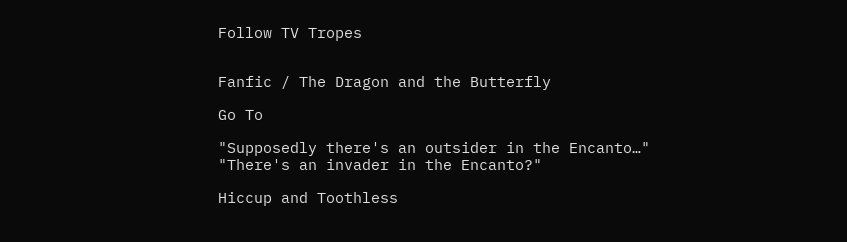Follow TV Tropes


Fanfic / The Dragon and the Butterfly

Go To

"Supposedly there's an outsider in the Encanto…"
"There's an invader in the Encanto?"

Hiccup and Toothless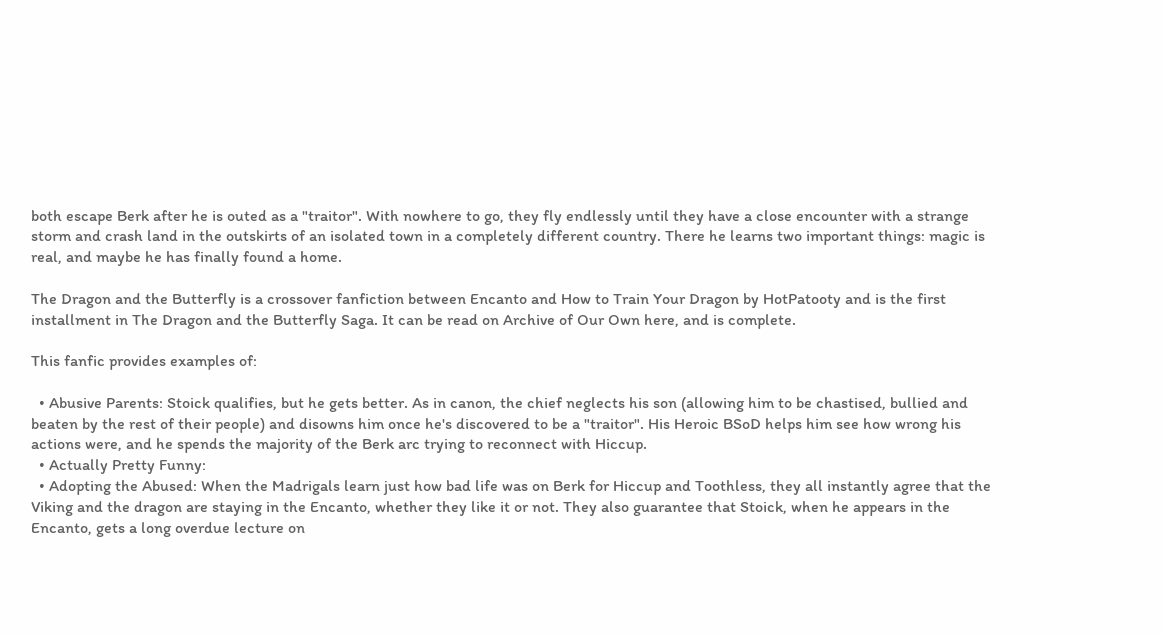both escape Berk after he is outed as a "traitor". With nowhere to go, they fly endlessly until they have a close encounter with a strange storm and crash land in the outskirts of an isolated town in a completely different country. There he learns two important things: magic is real, and maybe he has finally found a home.

The Dragon and the Butterfly is a crossover fanfiction between Encanto and How to Train Your Dragon by HotPatooty and is the first installment in The Dragon and the Butterfly Saga. It can be read on Archive of Our Own here, and is complete.

This fanfic provides examples of:

  • Abusive Parents: Stoick qualifies, but he gets better. As in canon, the chief neglects his son (allowing him to be chastised, bullied and beaten by the rest of their people) and disowns him once he's discovered to be a "traitor". His Heroic BSoD helps him see how wrong his actions were, and he spends the majority of the Berk arc trying to reconnect with Hiccup.
  • Actually Pretty Funny:
  • Adopting the Abused: When the Madrigals learn just how bad life was on Berk for Hiccup and Toothless, they all instantly agree that the Viking and the dragon are staying in the Encanto, whether they like it or not. They also guarantee that Stoick, when he appears in the Encanto, gets a long overdue lecture on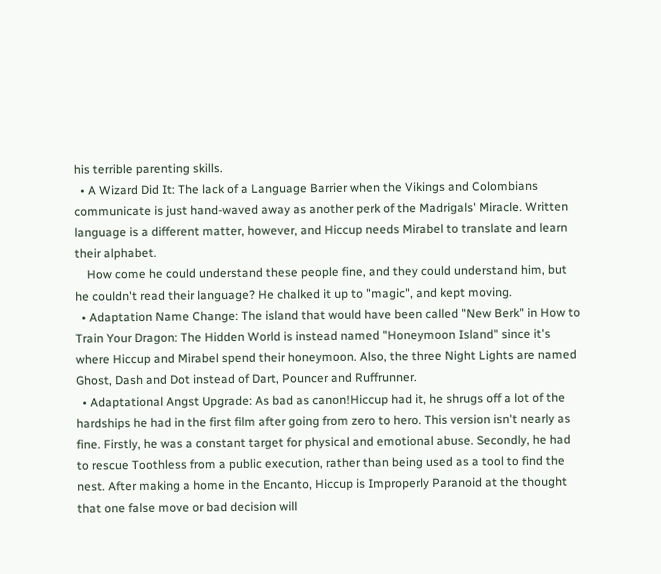his terrible parenting skills.
  • A Wizard Did It: The lack of a Language Barrier when the Vikings and Colombians communicate is just hand-waved away as another perk of the Madrigals' Miracle. Written language is a different matter, however, and Hiccup needs Mirabel to translate and learn their alphabet.
    How come he could understand these people fine, and they could understand him, but he couldn't read their language? He chalked it up to "magic", and kept moving.
  • Adaptation Name Change: The island that would have been called "New Berk" in How to Train Your Dragon: The Hidden World is instead named "Honeymoon Island" since it's where Hiccup and Mirabel spend their honeymoon. Also, the three Night Lights are named Ghost, Dash and Dot instead of Dart, Pouncer and Ruffrunner.
  • Adaptational Angst Upgrade: As bad as canon!Hiccup had it, he shrugs off a lot of the hardships he had in the first film after going from zero to hero. This version isn't nearly as fine. Firstly, he was a constant target for physical and emotional abuse. Secondly, he had to rescue Toothless from a public execution, rather than being used as a tool to find the nest. After making a home in the Encanto, Hiccup is Improperly Paranoid at the thought that one false move or bad decision will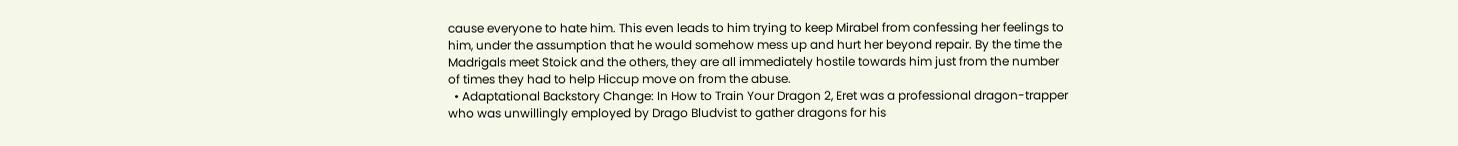cause everyone to hate him. This even leads to him trying to keep Mirabel from confessing her feelings to him, under the assumption that he would somehow mess up and hurt her beyond repair. By the time the Madrigals meet Stoick and the others, they are all immediately hostile towards him just from the number of times they had to help Hiccup move on from the abuse.
  • Adaptational Backstory Change: In How to Train Your Dragon 2, Eret was a professional dragon-trapper who was unwillingly employed by Drago Bludvist to gather dragons for his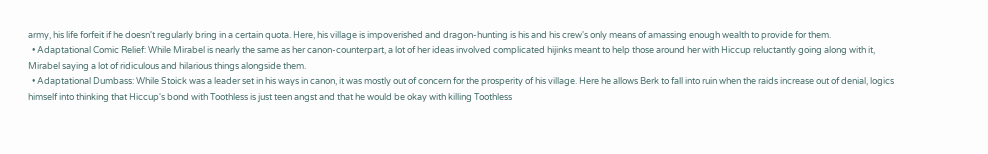army, his life forfeit if he doesn't regularly bring in a certain quota. Here, his village is impoverished and dragon-hunting is his and his crew's only means of amassing enough wealth to provide for them.
  • Adaptational Comic Relief: While Mirabel is nearly the same as her canon-counterpart, a lot of her ideas involved complicated hijinks meant to help those around her with Hiccup reluctantly going along with it, Mirabel saying a lot of ridiculous and hilarious things alongside them.
  • Adaptational Dumbass: While Stoick was a leader set in his ways in canon, it was mostly out of concern for the prosperity of his village. Here he allows Berk to fall into ruin when the raids increase out of denial, logics himself into thinking that Hiccup's bond with Toothless is just teen angst and that he would be okay with killing Toothless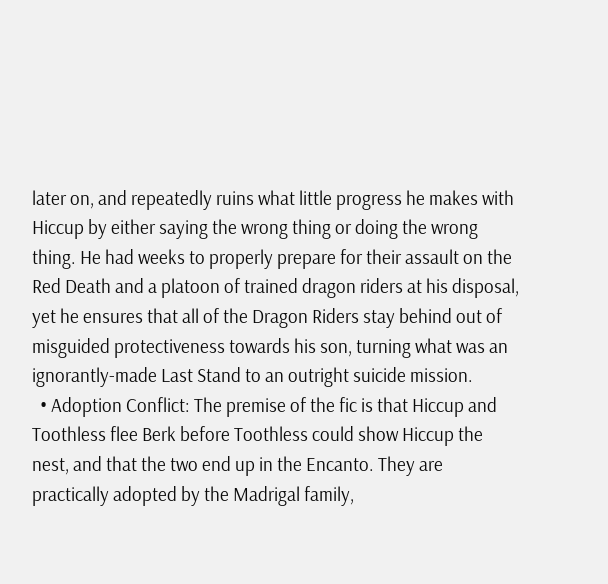later on, and repeatedly ruins what little progress he makes with Hiccup by either saying the wrong thing or doing the wrong thing. He had weeks to properly prepare for their assault on the Red Death and a platoon of trained dragon riders at his disposal, yet he ensures that all of the Dragon Riders stay behind out of misguided protectiveness towards his son, turning what was an ignorantly-made Last Stand to an outright suicide mission.
  • Adoption Conflict: The premise of the fic is that Hiccup and Toothless flee Berk before Toothless could show Hiccup the nest, and that the two end up in the Encanto. They are practically adopted by the Madrigal family,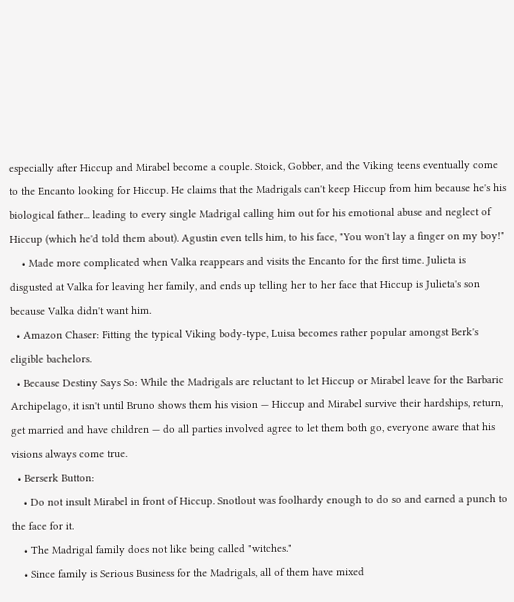especially after Hiccup and Mirabel become a couple. Stoick, Gobber, and the Viking teens eventually come to the Encanto looking for Hiccup. He claims that the Madrigals can't keep Hiccup from him because he's his biological father... leading to every single Madrigal calling him out for his emotional abuse and neglect of Hiccup (which he'd told them about). Agustin even tells him, to his face, "You won't lay a finger on my boy!"
    • Made more complicated when Valka reappears and visits the Encanto for the first time. Julieta is disgusted at Valka for leaving her family, and ends up telling her to her face that Hiccup is Julieta's son because Valka didn't want him.
  • Amazon Chaser: Fitting the typical Viking body-type, Luisa becomes rather popular amongst Berk's eligible bachelors.
  • Because Destiny Says So: While the Madrigals are reluctant to let Hiccup or Mirabel leave for the Barbaric Archipelago, it isn't until Bruno shows them his vision — Hiccup and Mirabel survive their hardships, return, get married and have children — do all parties involved agree to let them both go, everyone aware that his visions always come true.
  • Berserk Button:
    • Do not insult Mirabel in front of Hiccup. Snotlout was foolhardy enough to do so and earned a punch to the face for it.
    • The Madrigal family does not like being called "witches."
    • Since family is Serious Business for the Madrigals, all of them have mixed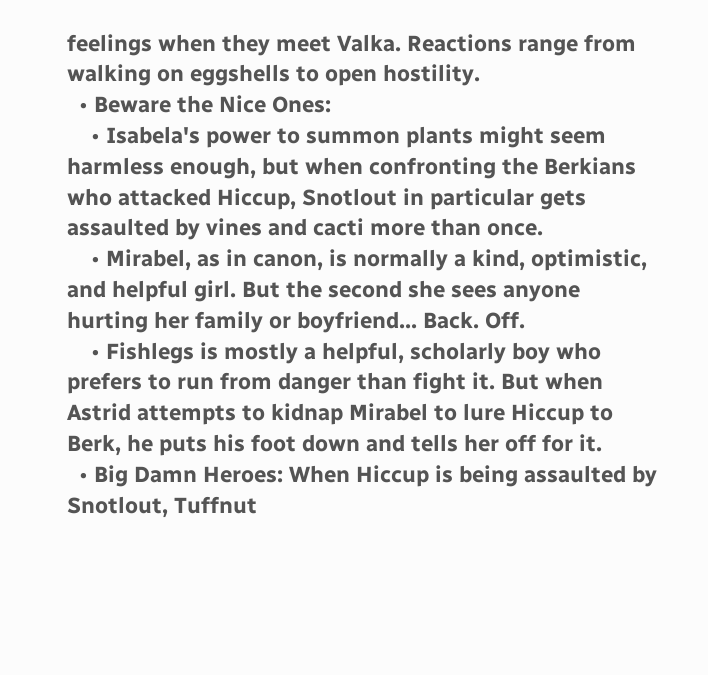feelings when they meet Valka. Reactions range from walking on eggshells to open hostility.
  • Beware the Nice Ones:
    • Isabela's power to summon plants might seem harmless enough, but when confronting the Berkians who attacked Hiccup, Snotlout in particular gets assaulted by vines and cacti more than once.
    • Mirabel, as in canon, is normally a kind, optimistic, and helpful girl. But the second she sees anyone hurting her family or boyfriend... Back. Off.
    • Fishlegs is mostly a helpful, scholarly boy who prefers to run from danger than fight it. But when Astrid attempts to kidnap Mirabel to lure Hiccup to Berk, he puts his foot down and tells her off for it.
  • Big Damn Heroes: When Hiccup is being assaulted by Snotlout, Tuffnut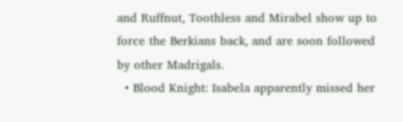and Ruffnut, Toothless and Mirabel show up to force the Berkians back, and are soon followed by other Madrigals.
  • Blood Knight: Isabela apparently missed her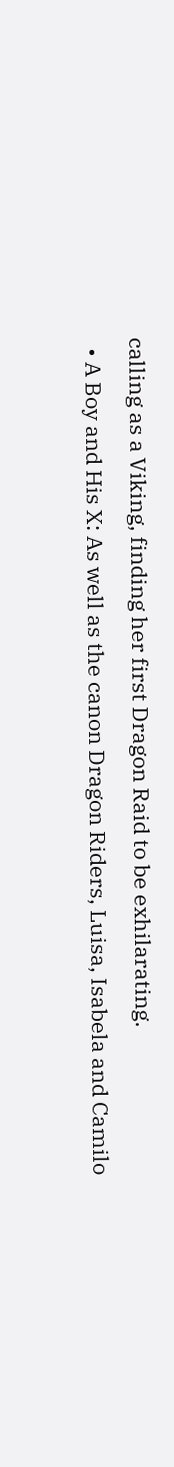calling as a Viking, finding her first Dragon Raid to be exhilarating.
  • A Boy and His X: As well as the canon Dragon Riders, Luisa, Isabela and Camilo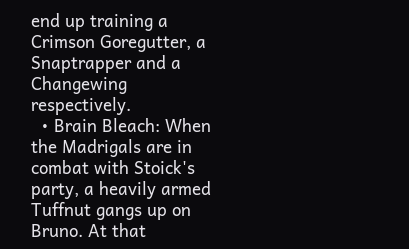end up training a Crimson Goregutter, a Snaptrapper and a Changewing respectively.
  • Brain Bleach: When the Madrigals are in combat with Stoick's party, a heavily armed Tuffnut gangs up on Bruno. At that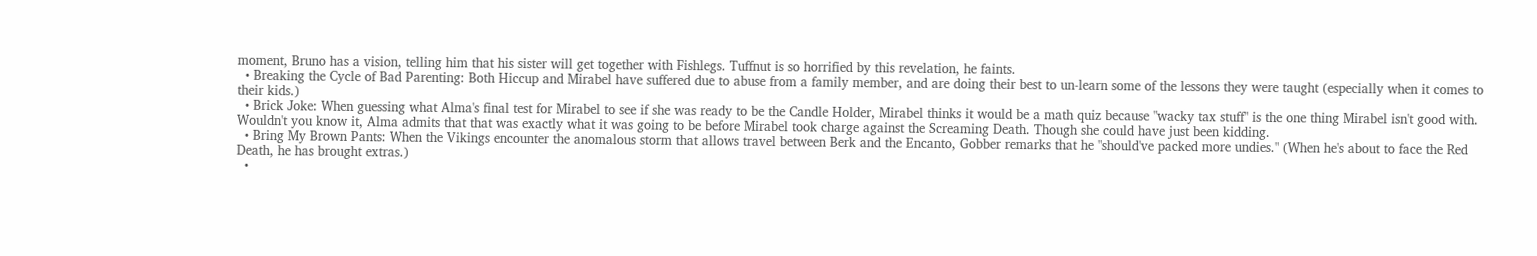moment, Bruno has a vision, telling him that his sister will get together with Fishlegs. Tuffnut is so horrified by this revelation, he faints.
  • Breaking the Cycle of Bad Parenting: Both Hiccup and Mirabel have suffered due to abuse from a family member, and are doing their best to un-learn some of the lessons they were taught (especially when it comes to their kids.)
  • Brick Joke: When guessing what Alma's final test for Mirabel to see if she was ready to be the Candle Holder, Mirabel thinks it would be a math quiz because "wacky tax stuff" is the one thing Mirabel isn't good with. Wouldn't you know it, Alma admits that that was exactly what it was going to be before Mirabel took charge against the Screaming Death. Though she could have just been kidding.
  • Bring My Brown Pants: When the Vikings encounter the anomalous storm that allows travel between Berk and the Encanto, Gobber remarks that he "should've packed more undies." (When he's about to face the Red Death, he has brought extras.)
  •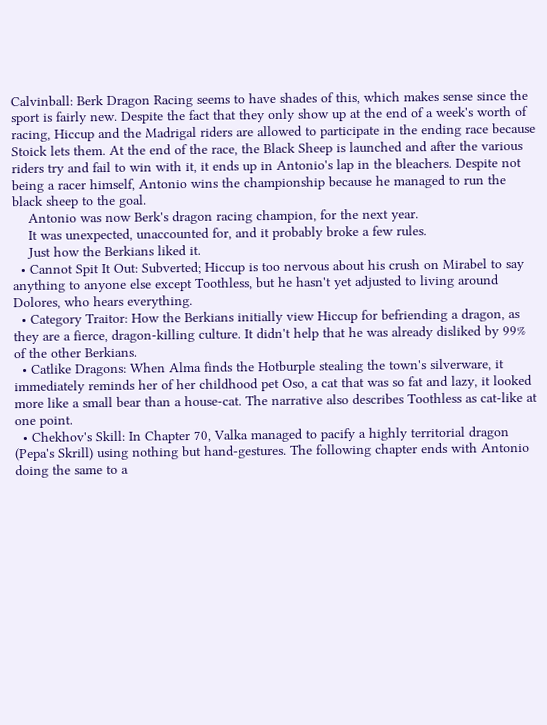Calvinball: Berk Dragon Racing seems to have shades of this, which makes sense since the sport is fairly new. Despite the fact that they only show up at the end of a week's worth of racing, Hiccup and the Madrigal riders are allowed to participate in the ending race because Stoick lets them. At the end of the race, the Black Sheep is launched and after the various riders try and fail to win with it, it ends up in Antonio's lap in the bleachers. Despite not being a racer himself, Antonio wins the championship because he managed to run the black sheep to the goal.
    Antonio was now Berk's dragon racing champion, for the next year.
    It was unexpected, unaccounted for, and it probably broke a few rules.
    Just how the Berkians liked it.
  • Cannot Spit It Out: Subverted; Hiccup is too nervous about his crush on Mirabel to say anything to anyone else except Toothless, but he hasn't yet adjusted to living around Dolores, who hears everything.
  • Category Traitor: How the Berkians initially view Hiccup for befriending a dragon, as they are a fierce, dragon-killing culture. It didn't help that he was already disliked by 99% of the other Berkians.
  • Catlike Dragons: When Alma finds the Hotburple stealing the town's silverware, it immediately reminds her of her childhood pet Oso, a cat that was so fat and lazy, it looked more like a small bear than a house-cat. The narrative also describes Toothless as cat-like at one point.
  • Chekhov's Skill: In Chapter 70, Valka managed to pacify a highly territorial dragon (Pepa's Skrill) using nothing but hand-gestures. The following chapter ends with Antonio doing the same to a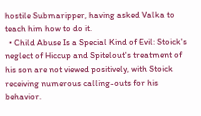hostile Submaripper, having asked Valka to teach him how to do it.
  • Child Abuse Is a Special Kind of Evil: Stoick's neglect of Hiccup and Spitelout's treatment of his son are not viewed positively, with Stoick receiving numerous calling-outs for his behavior.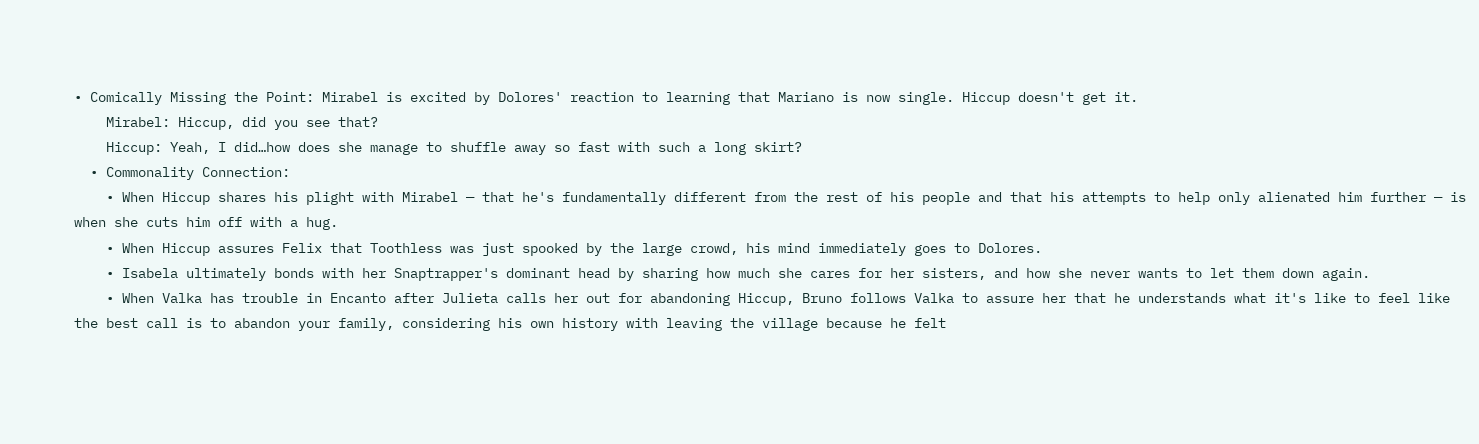• Comically Missing the Point: Mirabel is excited by Dolores' reaction to learning that Mariano is now single. Hiccup doesn't get it.
    Mirabel: Hiccup, did you see that?
    Hiccup: Yeah, I did…how does she manage to shuffle away so fast with such a long skirt?
  • Commonality Connection:
    • When Hiccup shares his plight with Mirabel — that he's fundamentally different from the rest of his people and that his attempts to help only alienated him further — is when she cuts him off with a hug.
    • When Hiccup assures Felix that Toothless was just spooked by the large crowd, his mind immediately goes to Dolores.
    • Isabela ultimately bonds with her Snaptrapper's dominant head by sharing how much she cares for her sisters, and how she never wants to let them down again.
    • When Valka has trouble in Encanto after Julieta calls her out for abandoning Hiccup, Bruno follows Valka to assure her that he understands what it's like to feel like the best call is to abandon your family, considering his own history with leaving the village because he felt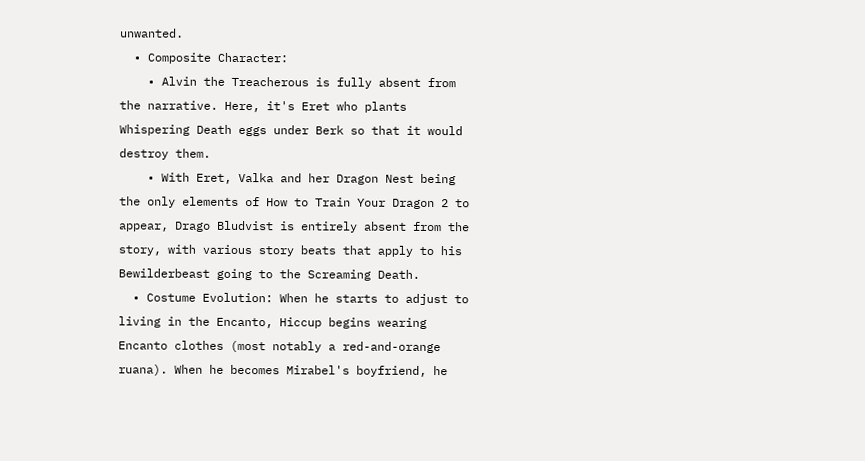unwanted.
  • Composite Character:
    • Alvin the Treacherous is fully absent from the narrative. Here, it's Eret who plants Whispering Death eggs under Berk so that it would destroy them.
    • With Eret, Valka and her Dragon Nest being the only elements of How to Train Your Dragon 2 to appear, Drago Bludvist is entirely absent from the story, with various story beats that apply to his Bewilderbeast going to the Screaming Death.
  • Costume Evolution: When he starts to adjust to living in the Encanto, Hiccup begins wearing Encanto clothes (most notably a red-and-orange ruana). When he becomes Mirabel's boyfriend, he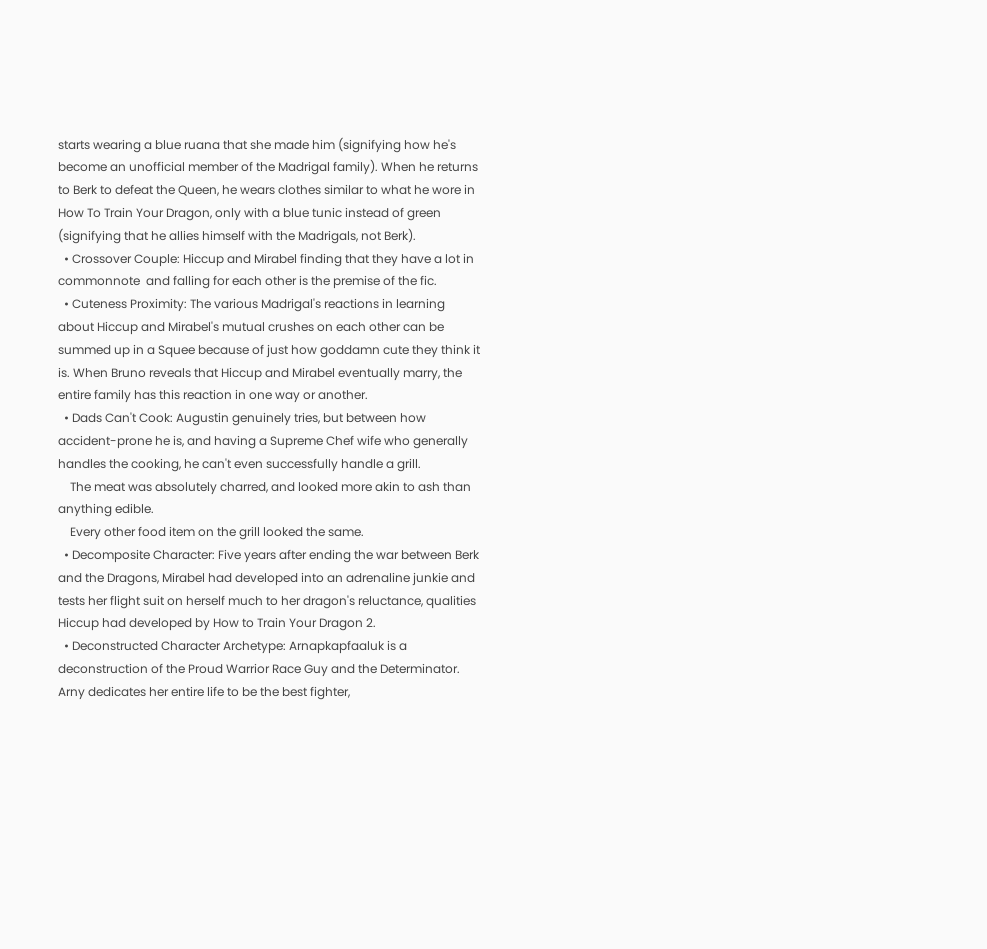starts wearing a blue ruana that she made him (signifying how he's become an unofficial member of the Madrigal family). When he returns to Berk to defeat the Queen, he wears clothes similar to what he wore in How To Train Your Dragon, only with a blue tunic instead of green (signifying that he allies himself with the Madrigals, not Berk).
  • Crossover Couple: Hiccup and Mirabel finding that they have a lot in commonnote  and falling for each other is the premise of the fic.
  • Cuteness Proximity: The various Madrigal's reactions in learning about Hiccup and Mirabel's mutual crushes on each other can be summed up in a Squee because of just how goddamn cute they think it is. When Bruno reveals that Hiccup and Mirabel eventually marry, the entire family has this reaction in one way or another.
  • Dads Can't Cook: Augustin genuinely tries, but between how accident-prone he is, and having a Supreme Chef wife who generally handles the cooking, he can't even successfully handle a grill.
    The meat was absolutely charred, and looked more akin to ash than anything edible.
    Every other food item on the grill looked the same.
  • Decomposite Character: Five years after ending the war between Berk and the Dragons, Mirabel had developed into an adrenaline junkie and tests her flight suit on herself much to her dragon's reluctance, qualities Hiccup had developed by How to Train Your Dragon 2.
  • Deconstructed Character Archetype: Arnapkapfaaluk is a deconstruction of the Proud Warrior Race Guy and the Determinator. Arny dedicates her entire life to be the best fighter,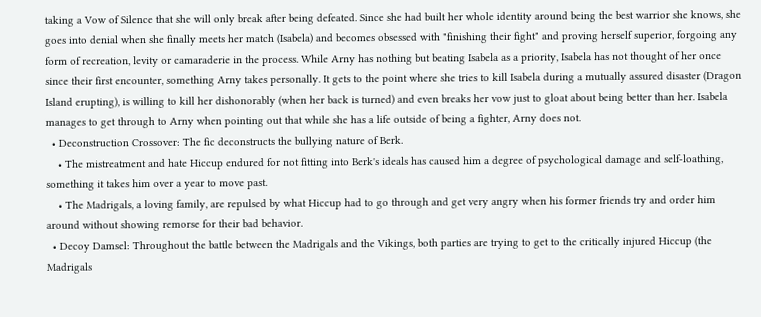taking a Vow of Silence that she will only break after being defeated. Since she had built her whole identity around being the best warrior she knows, she goes into denial when she finally meets her match (Isabela) and becomes obsessed with "finishing their fight" and proving herself superior, forgoing any form of recreation, levity or camaraderie in the process. While Arny has nothing but beating Isabela as a priority, Isabela has not thought of her once since their first encounter, something Arny takes personally. It gets to the point where she tries to kill Isabela during a mutually assured disaster (Dragon Island erupting), is willing to kill her dishonorably (when her back is turned) and even breaks her vow just to gloat about being better than her. Isabela manages to get through to Arny when pointing out that while she has a life outside of being a fighter, Arny does not.
  • Deconstruction Crossover: The fic deconstructs the bullying nature of Berk.
    • The mistreatment and hate Hiccup endured for not fitting into Berk's ideals has caused him a degree of psychological damage and self-loathing, something it takes him over a year to move past.
    • The Madrigals, a loving family, are repulsed by what Hiccup had to go through and get very angry when his former friends try and order him around without showing remorse for their bad behavior.
  • Decoy Damsel: Throughout the battle between the Madrigals and the Vikings, both parties are trying to get to the critically injured Hiccup (the Madrigals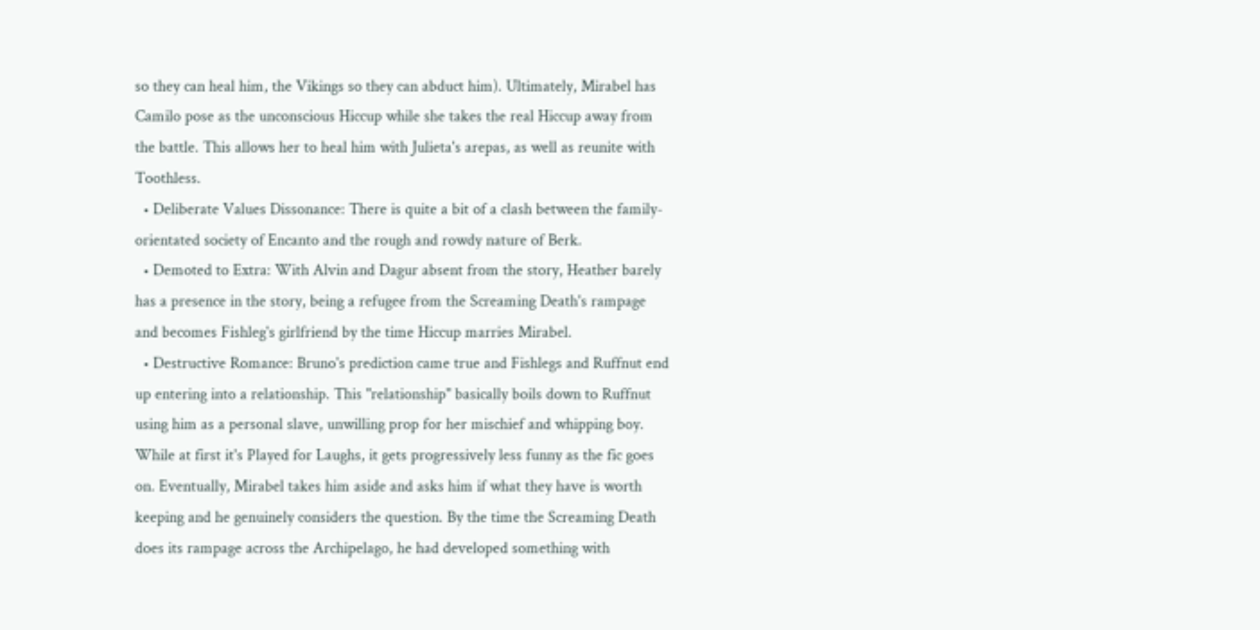so they can heal him, the Vikings so they can abduct him). Ultimately, Mirabel has Camilo pose as the unconscious Hiccup while she takes the real Hiccup away from the battle. This allows her to heal him with Julieta's arepas, as well as reunite with Toothless.
  • Deliberate Values Dissonance: There is quite a bit of a clash between the family-orientated society of Encanto and the rough and rowdy nature of Berk.
  • Demoted to Extra: With Alvin and Dagur absent from the story, Heather barely has a presence in the story, being a refugee from the Screaming Death's rampage and becomes Fishleg's girlfriend by the time Hiccup marries Mirabel.
  • Destructive Romance: Bruno's prediction came true and Fishlegs and Ruffnut end up entering into a relationship. This "relationship" basically boils down to Ruffnut using him as a personal slave, unwilling prop for her mischief and whipping boy. While at first it's Played for Laughs, it gets progressively less funny as the fic goes on. Eventually, Mirabel takes him aside and asks him if what they have is worth keeping and he genuinely considers the question. By the time the Screaming Death does its rampage across the Archipelago, he had developed something with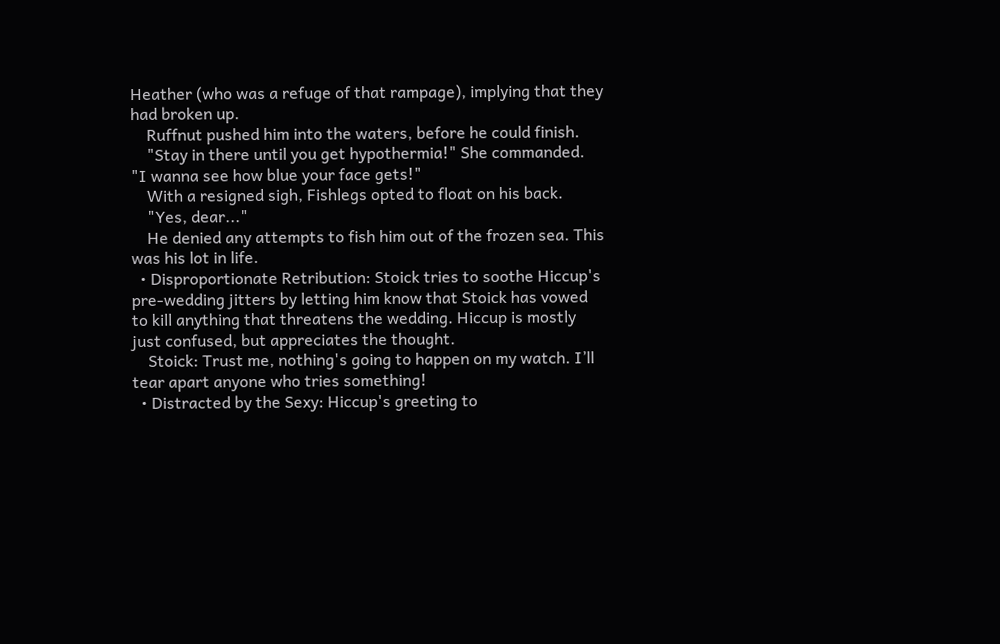Heather (who was a refuge of that rampage), implying that they had broken up.
    Ruffnut pushed him into the waters, before he could finish.
    "Stay in there until you get hypothermia!" She commanded. "I wanna see how blue your face gets!"
    With a resigned sigh, Fishlegs opted to float on his back.
    "Yes, dear..."
    He denied any attempts to fish him out of the frozen sea. This was his lot in life.
  • Disproportionate Retribution: Stoick tries to soothe Hiccup's pre-wedding jitters by letting him know that Stoick has vowed to kill anything that threatens the wedding. Hiccup is mostly just confused, but appreciates the thought.
    Stoick: Trust me, nothing's going to happen on my watch. I’ll tear apart anyone who tries something!
  • Distracted by the Sexy: Hiccup's greeting to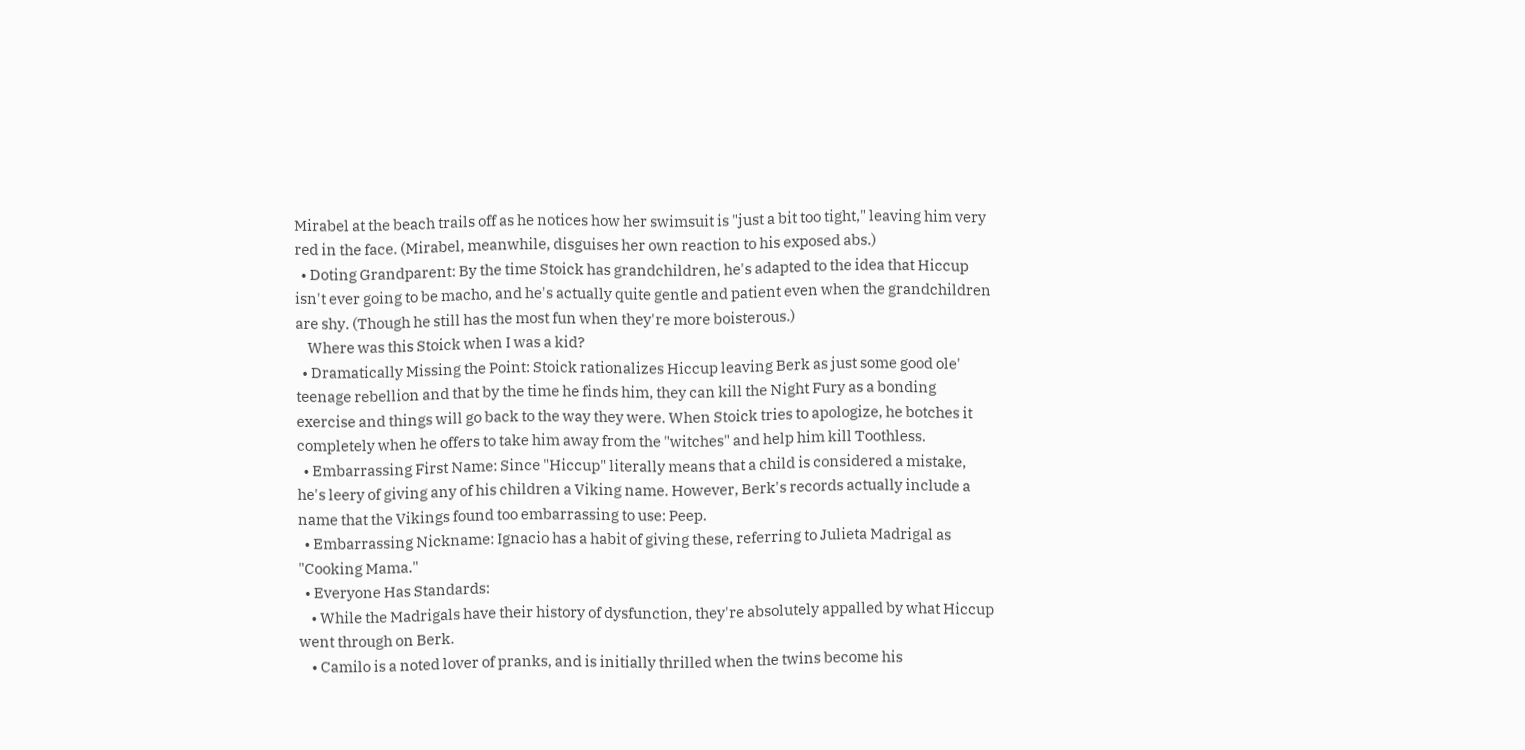Mirabel at the beach trails off as he notices how her swimsuit is "just a bit too tight," leaving him very red in the face. (Mirabel, meanwhile, disguises her own reaction to his exposed abs.)
  • Doting Grandparent: By the time Stoick has grandchildren, he's adapted to the idea that Hiccup isn't ever going to be macho, and he's actually quite gentle and patient even when the grandchildren are shy. (Though he still has the most fun when they're more boisterous.)
    Where was this Stoick when I was a kid?
  • Dramatically Missing the Point: Stoick rationalizes Hiccup leaving Berk as just some good ole' teenage rebellion and that by the time he finds him, they can kill the Night Fury as a bonding exercise and things will go back to the way they were. When Stoick tries to apologize, he botches it completely when he offers to take him away from the "witches" and help him kill Toothless.
  • Embarrassing First Name: Since "Hiccup" literally means that a child is considered a mistake, he's leery of giving any of his children a Viking name. However, Berk's records actually include a name that the Vikings found too embarrassing to use: Peep.
  • Embarrassing Nickname: Ignacio has a habit of giving these, referring to Julieta Madrigal as "Cooking Mama."
  • Everyone Has Standards:
    • While the Madrigals have their history of dysfunction, they're absolutely appalled by what Hiccup went through on Berk.
    • Camilo is a noted lover of pranks, and is initially thrilled when the twins become his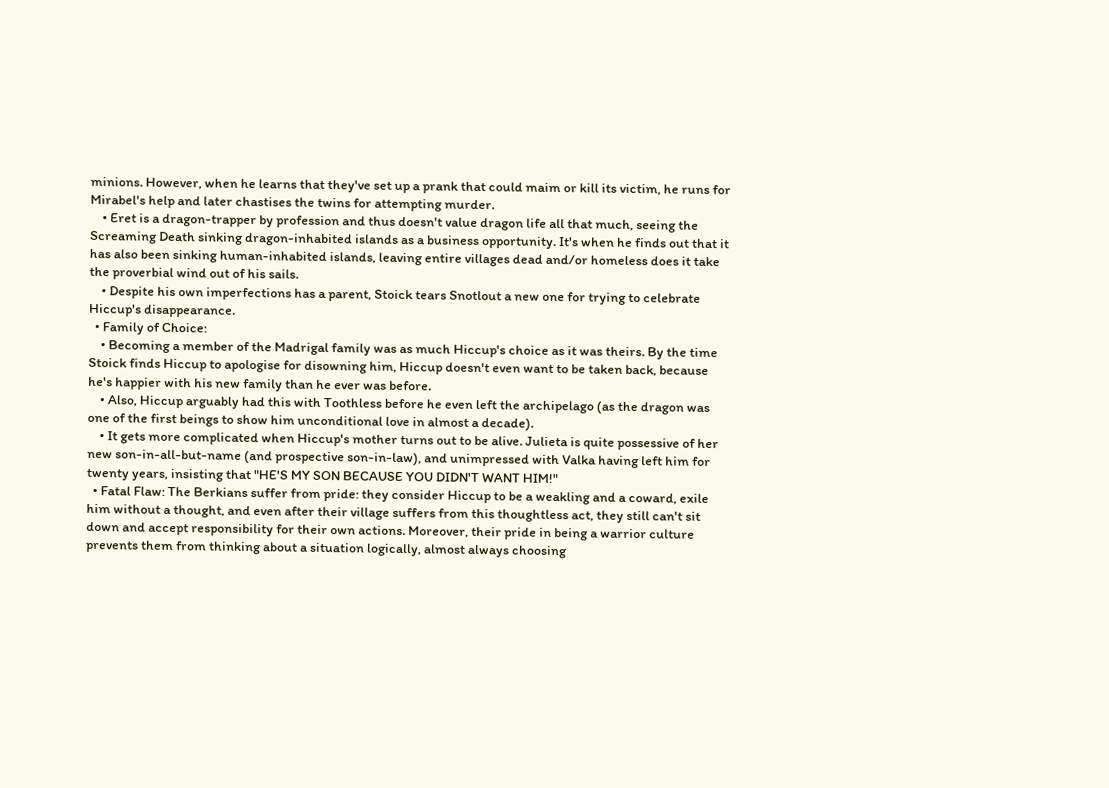minions. However, when he learns that they've set up a prank that could maim or kill its victim, he runs for Mirabel's help and later chastises the twins for attempting murder.
    • Eret is a dragon-trapper by profession and thus doesn't value dragon life all that much, seeing the Screaming Death sinking dragon-inhabited islands as a business opportunity. It's when he finds out that it has also been sinking human-inhabited islands, leaving entire villages dead and/or homeless does it take the proverbial wind out of his sails.
    • Despite his own imperfections has a parent, Stoick tears Snotlout a new one for trying to celebrate Hiccup's disappearance.
  • Family of Choice:
    • Becoming a member of the Madrigal family was as much Hiccup's choice as it was theirs. By the time Stoick finds Hiccup to apologise for disowning him, Hiccup doesn't even want to be taken back, because he's happier with his new family than he ever was before.
    • Also, Hiccup arguably had this with Toothless before he even left the archipelago (as the dragon was one of the first beings to show him unconditional love in almost a decade).
    • It gets more complicated when Hiccup's mother turns out to be alive. Julieta is quite possessive of her new son-in-all-but-name (and prospective son-in-law), and unimpressed with Valka having left him for twenty years, insisting that "HE'S MY SON BECAUSE YOU DIDN'T WANT HIM!"
  • Fatal Flaw: The Berkians suffer from pride: they consider Hiccup to be a weakling and a coward, exile him without a thought, and even after their village suffers from this thoughtless act, they still can't sit down and accept responsibility for their own actions. Moreover, their pride in being a warrior culture prevents them from thinking about a situation logically, almost always choosing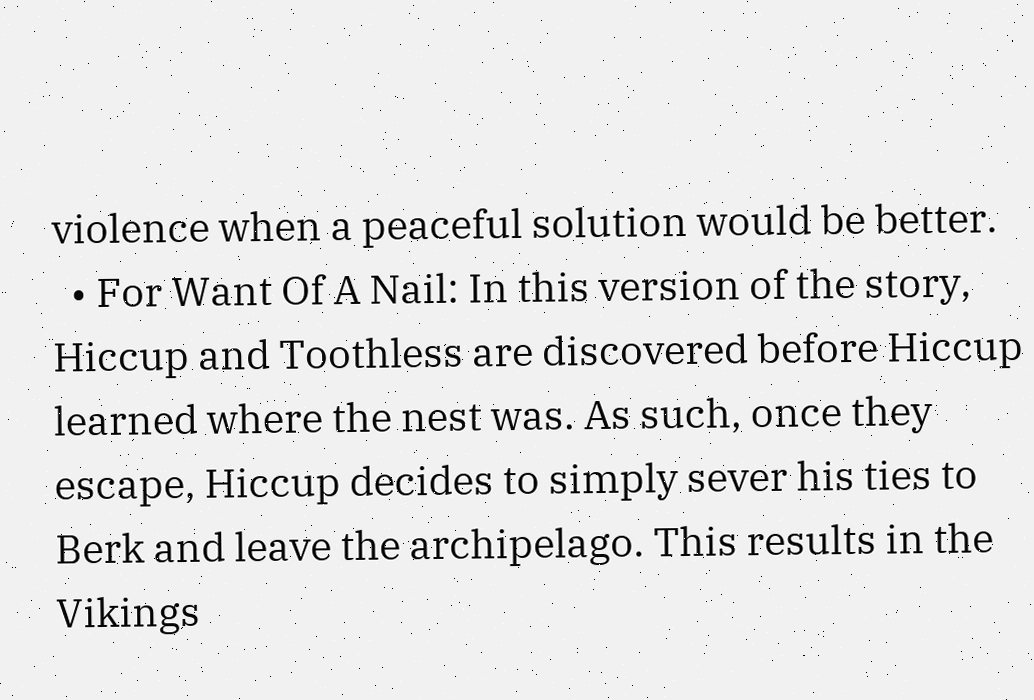violence when a peaceful solution would be better.
  • For Want Of A Nail: In this version of the story, Hiccup and Toothless are discovered before Hiccup learned where the nest was. As such, once they escape, Hiccup decides to simply sever his ties to Berk and leave the archipelago. This results in the Vikings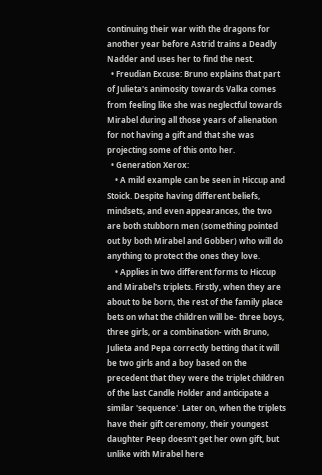continuing their war with the dragons for another year before Astrid trains a Deadly Nadder and uses her to find the nest.
  • Freudian Excuse: Bruno explains that part of Julieta's animosity towards Valka comes from feeling like she was neglectful towards Mirabel during all those years of alienation for not having a gift and that she was projecting some of this onto her.
  • Generation Xerox:
    • A mild example can be seen in Hiccup and Stoick. Despite having different beliefs, mindsets, and even appearances, the two are both stubborn men (something pointed out by both Mirabel and Gobber) who will do anything to protect the ones they love.
    • Applies in two different forms to Hiccup and Mirabel's triplets. Firstly, when they are about to be born, the rest of the family place bets on what the children will be- three boys, three girls, or a combination- with Bruno, Julieta and Pepa correctly betting that it will be two girls and a boy based on the precedent that they were the triplet children of the last Candle Holder and anticipate a similar 'sequence'. Later on, when the triplets have their gift ceremony, their youngest daughter Peep doesn't get her own gift, but unlike with Mirabel here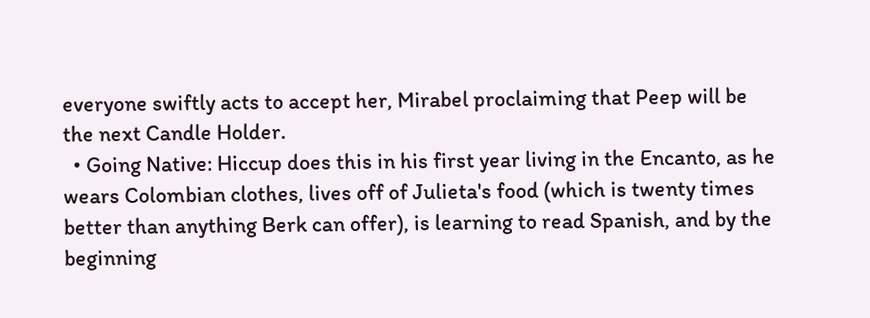everyone swiftly acts to accept her, Mirabel proclaiming that Peep will be the next Candle Holder.
  • Going Native: Hiccup does this in his first year living in the Encanto, as he wears Colombian clothes, lives off of Julieta's food (which is twenty times better than anything Berk can offer), is learning to read Spanish, and by the beginning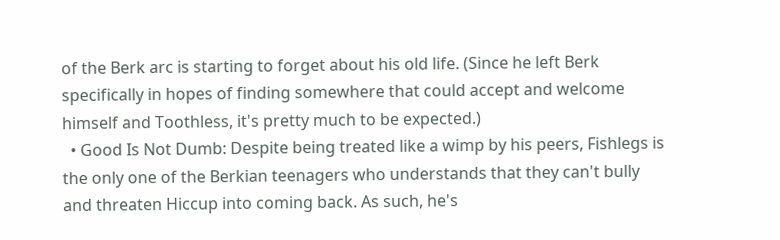of the Berk arc is starting to forget about his old life. (Since he left Berk specifically in hopes of finding somewhere that could accept and welcome himself and Toothless, it's pretty much to be expected.)
  • Good Is Not Dumb: Despite being treated like a wimp by his peers, Fishlegs is the only one of the Berkian teenagers who understands that they can't bully and threaten Hiccup into coming back. As such, he's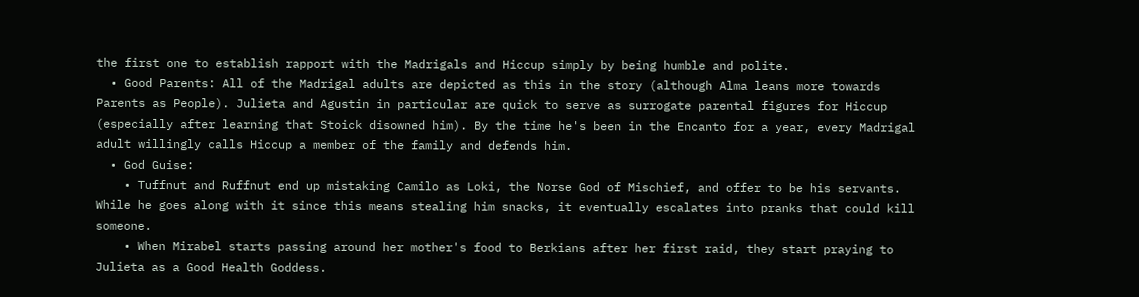the first one to establish rapport with the Madrigals and Hiccup simply by being humble and polite.
  • Good Parents: All of the Madrigal adults are depicted as this in the story (although Alma leans more towards Parents as People). Julieta and Agustin in particular are quick to serve as surrogate parental figures for Hiccup (especially after learning that Stoick disowned him). By the time he's been in the Encanto for a year, every Madrigal adult willingly calls Hiccup a member of the family and defends him.
  • God Guise:
    • Tuffnut and Ruffnut end up mistaking Camilo as Loki, the Norse God of Mischief, and offer to be his servants. While he goes along with it since this means stealing him snacks, it eventually escalates into pranks that could kill someone.
    • When Mirabel starts passing around her mother's food to Berkians after her first raid, they start praying to Julieta as a Good Health Goddess.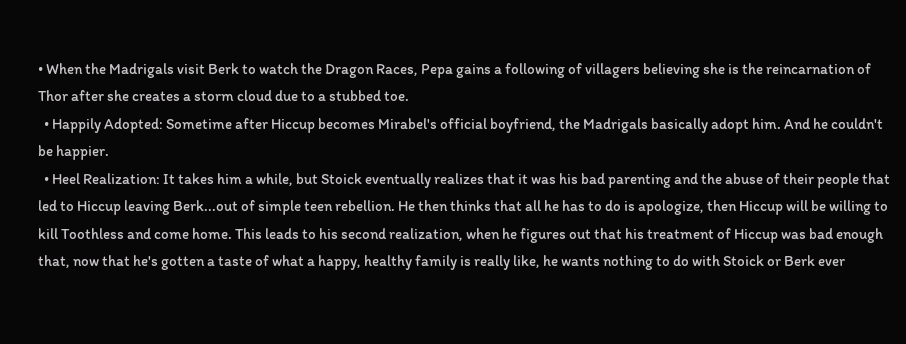• When the Madrigals visit Berk to watch the Dragon Races, Pepa gains a following of villagers believing she is the reincarnation of Thor after she creates a storm cloud due to a stubbed toe.
  • Happily Adopted: Sometime after Hiccup becomes Mirabel's official boyfriend, the Madrigals basically adopt him. And he couldn't be happier.
  • Heel Realization: It takes him a while, but Stoick eventually realizes that it was his bad parenting and the abuse of their people that led to Hiccup leaving Berk...out of simple teen rebellion. He then thinks that all he has to do is apologize, then Hiccup will be willing to kill Toothless and come home. This leads to his second realization, when he figures out that his treatment of Hiccup was bad enough that, now that he's gotten a taste of what a happy, healthy family is really like, he wants nothing to do with Stoick or Berk ever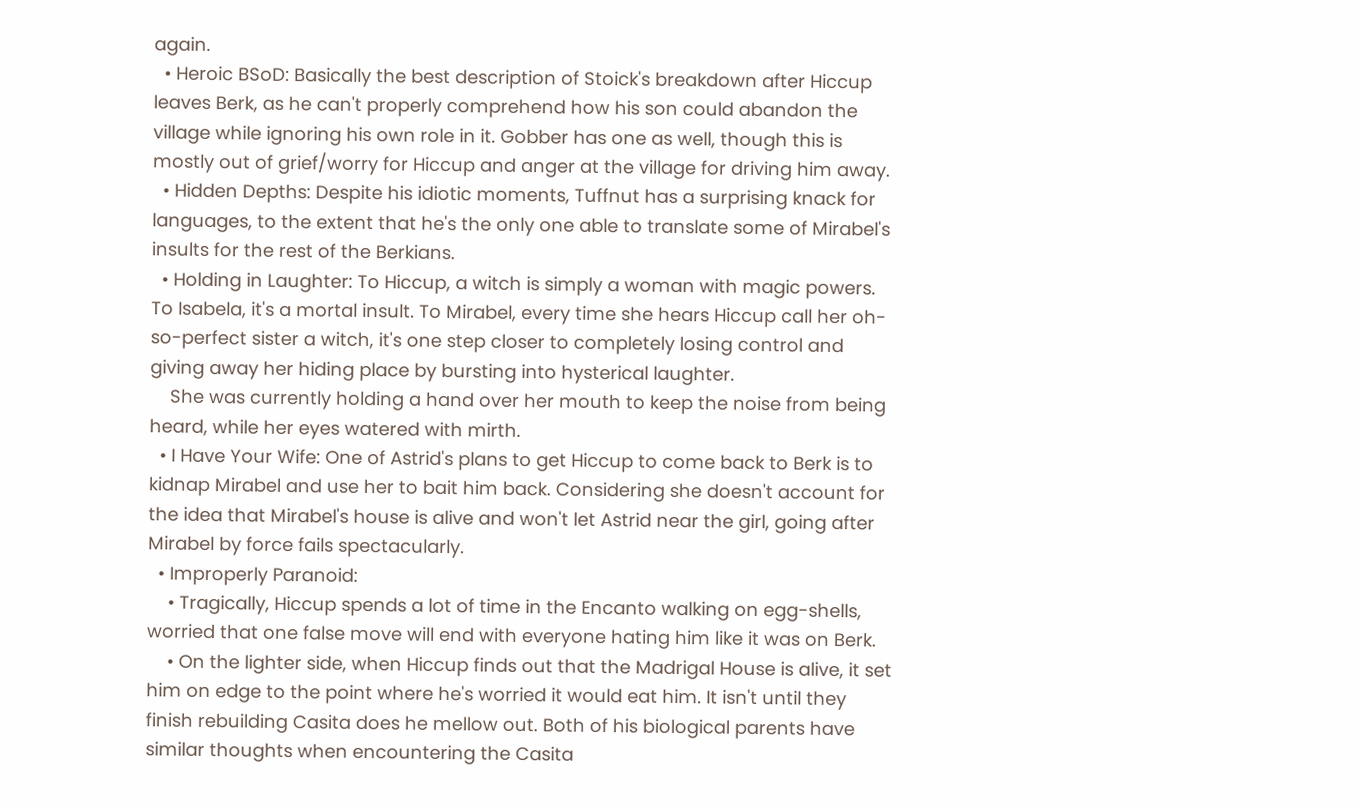again.
  • Heroic BSoD: Basically the best description of Stoick's breakdown after Hiccup leaves Berk, as he can't properly comprehend how his son could abandon the village while ignoring his own role in it. Gobber has one as well, though this is mostly out of grief/worry for Hiccup and anger at the village for driving him away.
  • Hidden Depths: Despite his idiotic moments, Tuffnut has a surprising knack for languages, to the extent that he's the only one able to translate some of Mirabel's insults for the rest of the Berkians.
  • Holding in Laughter: To Hiccup, a witch is simply a woman with magic powers. To Isabela, it's a mortal insult. To Mirabel, every time she hears Hiccup call her oh-so-perfect sister a witch, it's one step closer to completely losing control and giving away her hiding place by bursting into hysterical laughter.
    She was currently holding a hand over her mouth to keep the noise from being heard, while her eyes watered with mirth.
  • I Have Your Wife: One of Astrid's plans to get Hiccup to come back to Berk is to kidnap Mirabel and use her to bait him back. Considering she doesn't account for the idea that Mirabel's house is alive and won't let Astrid near the girl, going after Mirabel by force fails spectacularly.
  • Improperly Paranoid:
    • Tragically, Hiccup spends a lot of time in the Encanto walking on egg-shells, worried that one false move will end with everyone hating him like it was on Berk.
    • On the lighter side, when Hiccup finds out that the Madrigal House is alive, it set him on edge to the point where he's worried it would eat him. It isn't until they finish rebuilding Casita does he mellow out. Both of his biological parents have similar thoughts when encountering the Casita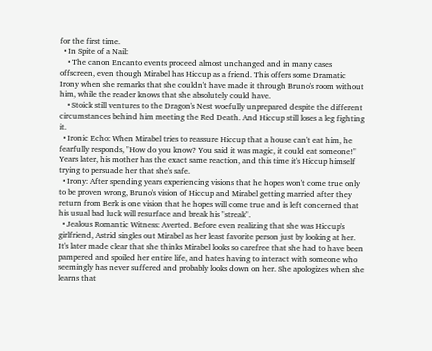for the first time.
  • In Spite of a Nail:
    • The canon Encanto events proceed almost unchanged and in many cases offscreen, even though Mirabel has Hiccup as a friend. This offers some Dramatic Irony when she remarks that she couldn't have made it through Bruno's room without him, while the reader knows that she absolutely could have.
    • Stoick still ventures to the Dragon's Nest woefully unprepared despite the different circumstances behind him meeting the Red Death. And Hiccup still loses a leg fighting it.
  • Ironic Echo: When Mirabel tries to reassure Hiccup that a house can't eat him, he fearfully responds, "How do you know? You said it was magic, it could eat someone!" Years later, his mother has the exact same reaction, and this time it's Hiccup himself trying to persuade her that she's safe.
  • Irony: After spending years experiencing visions that he hopes won't come true only to be proven wrong, Bruno's vision of Hiccup and Mirabel getting married after they return from Berk is one vision that he hopes will come true and is left concerned that his usual bad luck will resurface and break his "streak".
  • Jealous Romantic Witness: Averted. Before even realizing that she was Hiccup's girlfriend, Astrid singles out Mirabel as her least favorite person just by looking at her. It's later made clear that she thinks Mirabel looks so carefree that she had to have been pampered and spoiled her entire life, and hates having to interact with someone who seemingly has never suffered and probably looks down on her. She apologizes when she learns that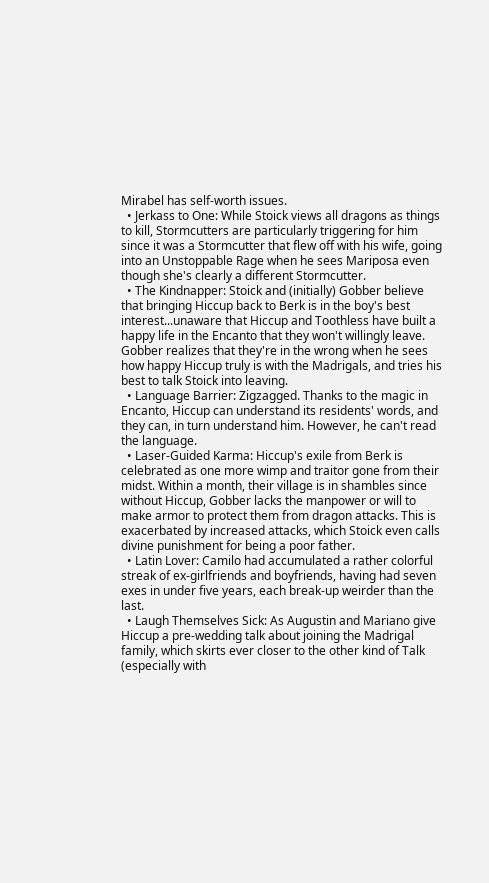Mirabel has self-worth issues.
  • Jerkass to One: While Stoick views all dragons as things to kill, Stormcutters are particularly triggering for him since it was a Stormcutter that flew off with his wife, going into an Unstoppable Rage when he sees Mariposa even though she's clearly a different Stormcutter.
  • The Kindnapper: Stoick and (initially) Gobber believe that bringing Hiccup back to Berk is in the boy's best interest...unaware that Hiccup and Toothless have built a happy life in the Encanto that they won't willingly leave. Gobber realizes that they're in the wrong when he sees how happy Hiccup truly is with the Madrigals, and tries his best to talk Stoick into leaving.
  • Language Barrier: Zigzagged. Thanks to the magic in Encanto, Hiccup can understand its residents' words, and they can, in turn understand him. However, he can't read the language.
  • Laser-Guided Karma: Hiccup's exile from Berk is celebrated as one more wimp and traitor gone from their midst. Within a month, their village is in shambles since without Hiccup, Gobber lacks the manpower or will to make armor to protect them from dragon attacks. This is exacerbated by increased attacks, which Stoick even calls divine punishment for being a poor father.
  • Latin Lover: Camilo had accumulated a rather colorful streak of ex-girlfriends and boyfriends, having had seven exes in under five years, each break-up weirder than the last.
  • Laugh Themselves Sick: As Augustin and Mariano give Hiccup a pre-wedding talk about joining the Madrigal family, which skirts ever closer to the other kind of Talk (especially with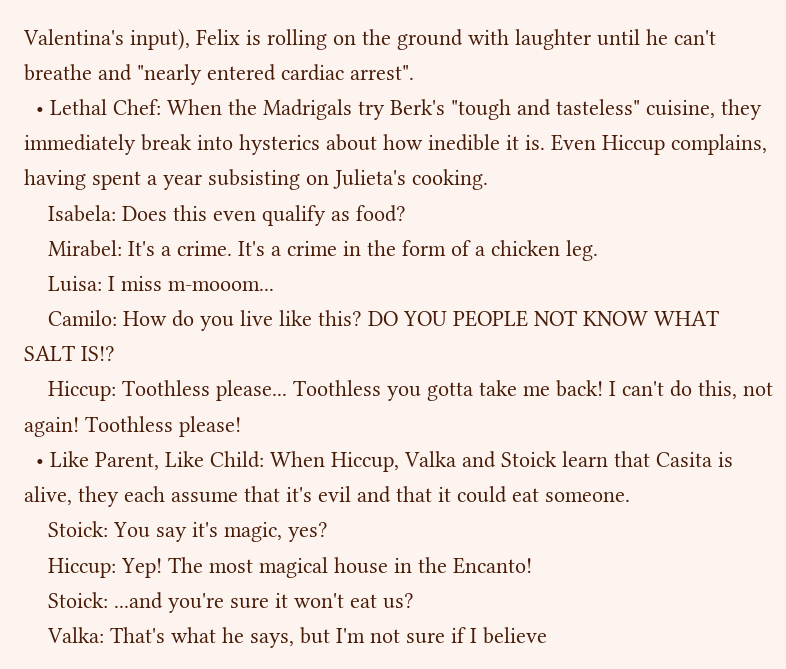Valentina's input), Felix is rolling on the ground with laughter until he can't breathe and "nearly entered cardiac arrest".
  • Lethal Chef: When the Madrigals try Berk's "tough and tasteless" cuisine, they immediately break into hysterics about how inedible it is. Even Hiccup complains, having spent a year subsisting on Julieta's cooking.
    Isabela: Does this even qualify as food?
    Mirabel: It's a crime. It's a crime in the form of a chicken leg.
    Luisa: I miss m-mooom...
    Camilo: How do you live like this? DO YOU PEOPLE NOT KNOW WHAT SALT IS!?
    Hiccup: Toothless please... Toothless you gotta take me back! I can't do this, not again! Toothless please!
  • Like Parent, Like Child: When Hiccup, Valka and Stoick learn that Casita is alive, they each assume that it's evil and that it could eat someone.
    Stoick: You say it's magic, yes?
    Hiccup: Yep! The most magical house in the Encanto!
    Stoick: ...and you're sure it won't eat us?
    Valka: That's what he says, but I'm not sure if I believe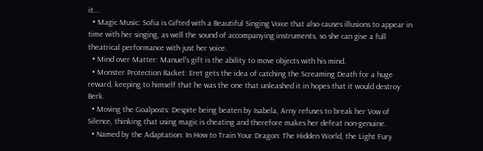it...
  • Magic Music: Sofia is Gifted with a Beautiful Singing Voice that also causes illusions to appear in time with her singing, as well the sound of accompanying instruments, so she can give a full theatrical performance with just her voice.
  • Mind over Matter: Manuel's gift is the ability to move objects with his mind.
  • Monster Protection Racket: Eret gets the idea of catching the Screaming Death for a huge reward, keeping to himself that he was the one that unleashed it in hopes that it would destroy Berk.
  • Moving the Goalposts: Despite being beaten by Isabela, Arny refuses to break her Vow of Silence, thinking that using magic is cheating and therefore makes her defeat non-genuine.
  • Named by the Adaptation: In How to Train Your Dragon: The Hidden World, the Light Fury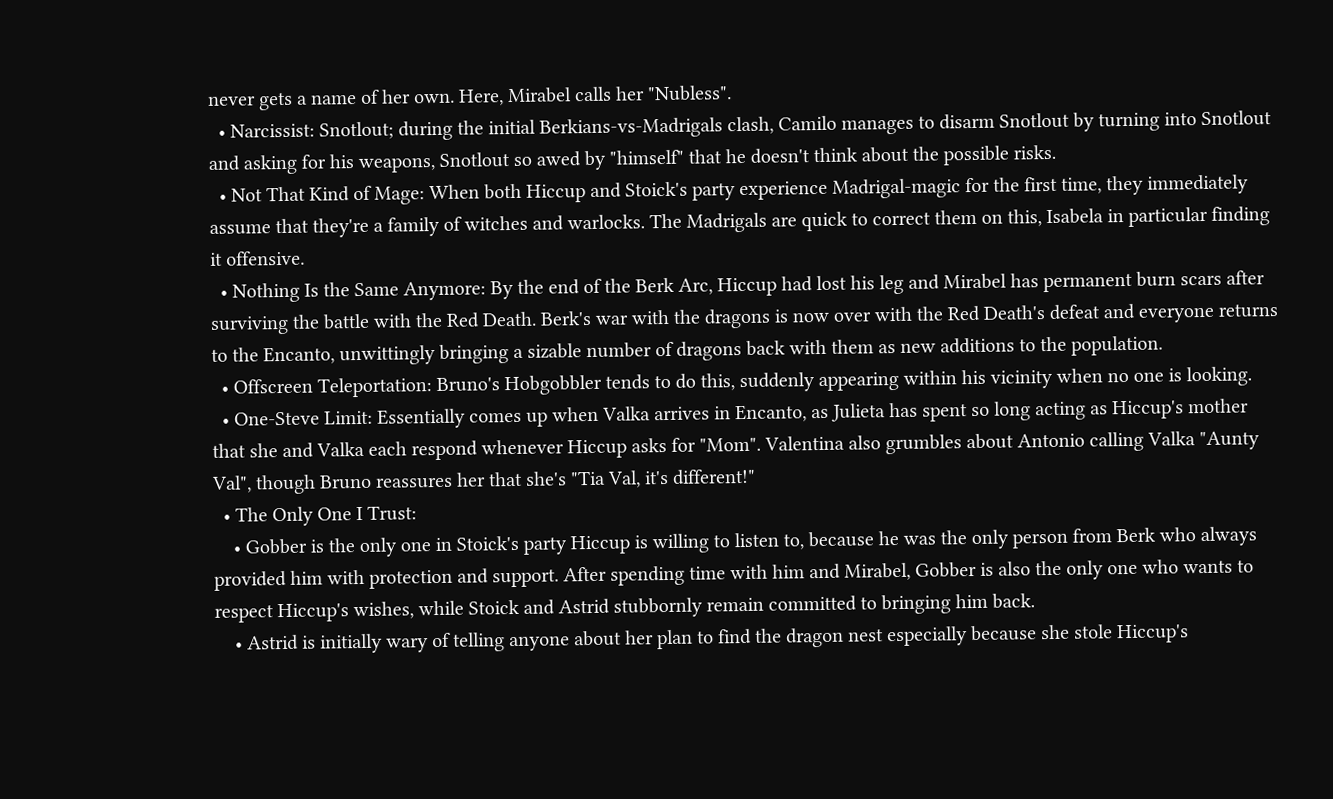never gets a name of her own. Here, Mirabel calls her "Nubless".
  • Narcissist: Snotlout; during the initial Berkians-vs-Madrigals clash, Camilo manages to disarm Snotlout by turning into Snotlout and asking for his weapons, Snotlout so awed by "himself" that he doesn't think about the possible risks.
  • Not That Kind of Mage: When both Hiccup and Stoick's party experience Madrigal-magic for the first time, they immediately assume that they're a family of witches and warlocks. The Madrigals are quick to correct them on this, Isabela in particular finding it offensive.
  • Nothing Is the Same Anymore: By the end of the Berk Arc, Hiccup had lost his leg and Mirabel has permanent burn scars after surviving the battle with the Red Death. Berk's war with the dragons is now over with the Red Death's defeat and everyone returns to the Encanto, unwittingly bringing a sizable number of dragons back with them as new additions to the population.
  • Offscreen Teleportation: Bruno's Hobgobbler tends to do this, suddenly appearing within his vicinity when no one is looking.
  • One-Steve Limit: Essentially comes up when Valka arrives in Encanto, as Julieta has spent so long acting as Hiccup's mother that she and Valka each respond whenever Hiccup asks for "Mom". Valentina also grumbles about Antonio calling Valka "Aunty Val", though Bruno reassures her that she's "Tia Val, it's different!"
  • The Only One I Trust:
    • Gobber is the only one in Stoick's party Hiccup is willing to listen to, because he was the only person from Berk who always provided him with protection and support. After spending time with him and Mirabel, Gobber is also the only one who wants to respect Hiccup's wishes, while Stoick and Astrid stubbornly remain committed to bringing him back.
    • Astrid is initially wary of telling anyone about her plan to find the dragon nest especially because she stole Hiccup's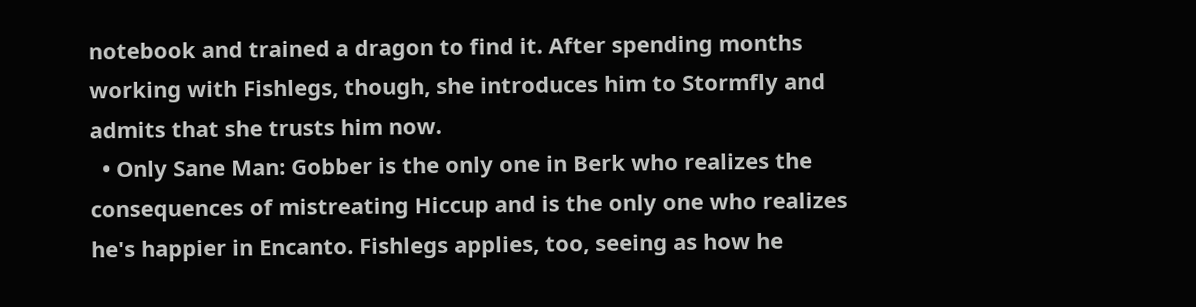notebook and trained a dragon to find it. After spending months working with Fishlegs, though, she introduces him to Stormfly and admits that she trusts him now.
  • Only Sane Man: Gobber is the only one in Berk who realizes the consequences of mistreating Hiccup and is the only one who realizes he's happier in Encanto. Fishlegs applies, too, seeing as how he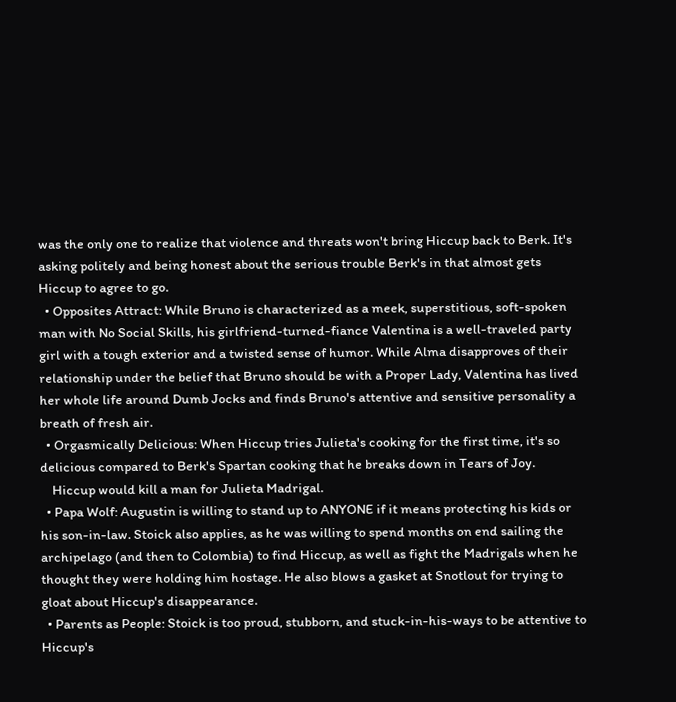was the only one to realize that violence and threats won't bring Hiccup back to Berk. It's asking politely and being honest about the serious trouble Berk's in that almost gets Hiccup to agree to go.
  • Opposites Attract: While Bruno is characterized as a meek, superstitious, soft-spoken man with No Social Skills, his girlfriend-turned-fiance Valentina is a well-traveled party girl with a tough exterior and a twisted sense of humor. While Alma disapproves of their relationship under the belief that Bruno should be with a Proper Lady, Valentina has lived her whole life around Dumb Jocks and finds Bruno's attentive and sensitive personality a breath of fresh air.
  • Orgasmically Delicious: When Hiccup tries Julieta's cooking for the first time, it's so delicious compared to Berk's Spartan cooking that he breaks down in Tears of Joy.
    Hiccup would kill a man for Julieta Madrigal.
  • Papa Wolf: Augustin is willing to stand up to ANYONE if it means protecting his kids or his son-in-law. Stoick also applies, as he was willing to spend months on end sailing the archipelago (and then to Colombia) to find Hiccup, as well as fight the Madrigals when he thought they were holding him hostage. He also blows a gasket at Snotlout for trying to gloat about Hiccup's disappearance.
  • Parents as People: Stoick is too proud, stubborn, and stuck-in-his-ways to be attentive to Hiccup's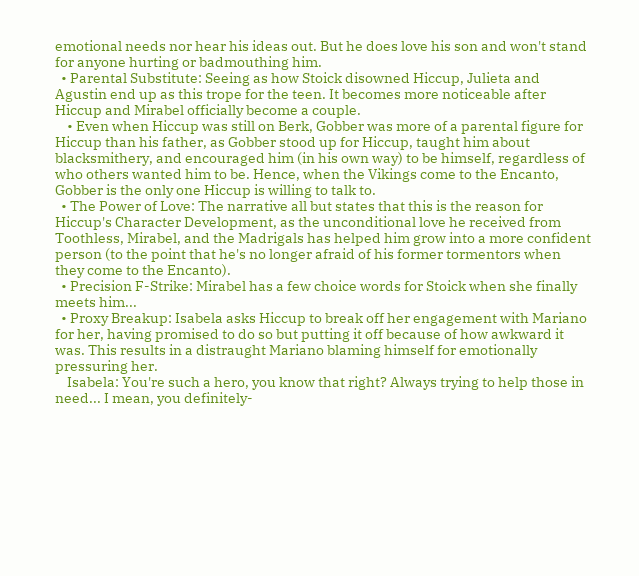emotional needs nor hear his ideas out. But he does love his son and won't stand for anyone hurting or badmouthing him.
  • Parental Substitute: Seeing as how Stoick disowned Hiccup, Julieta and Agustin end up as this trope for the teen. It becomes more noticeable after Hiccup and Mirabel officially become a couple.
    • Even when Hiccup was still on Berk, Gobber was more of a parental figure for Hiccup than his father, as Gobber stood up for Hiccup, taught him about blacksmithery, and encouraged him (in his own way) to be himself, regardless of who others wanted him to be. Hence, when the Vikings come to the Encanto, Gobber is the only one Hiccup is willing to talk to.
  • The Power of Love: The narrative all but states that this is the reason for Hiccup's Character Development, as the unconditional love he received from Toothless, Mirabel, and the Madrigals has helped him grow into a more confident person (to the point that he's no longer afraid of his former tormentors when they come to the Encanto).
  • Precision F-Strike: Mirabel has a few choice words for Stoick when she finally meets him...
  • Proxy Breakup: Isabela asks Hiccup to break off her engagement with Mariano for her, having promised to do so but putting it off because of how awkward it was. This results in a distraught Mariano blaming himself for emotionally pressuring her.
    Isabela: You're such a hero, you know that right? Always trying to help those in need... I mean, you definitely-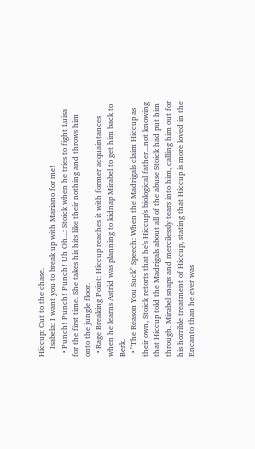Hiccup: Cut to the chase.
    Isabela: I want you to break up with Mariano for me!
  • Punch! Punch! Punch! Uh Oh...: Stoick when he tries to fight Luisa for the first time. She takes his hits like their nothing and throws him onto the jungle floor.
  • Rage Breaking Point: Hiccup reaches it with former acquaintances when he learns Astrid was planning to kidnap Mirabel to get him back to Berk.
  • "The Reason You Suck" Speech: When the Madrigals claim Hiccup as their own, Stoick retorts that he's Hiccup's biological father...not knowing that Hiccup told the Madrigals about all of the abuse Stoick had put him through. Mirabel snaps and mercilessly tears into him, calling him out for his horrible treatment of Hiccup, stating that Hiccup is more loved in the Encanto than he ever was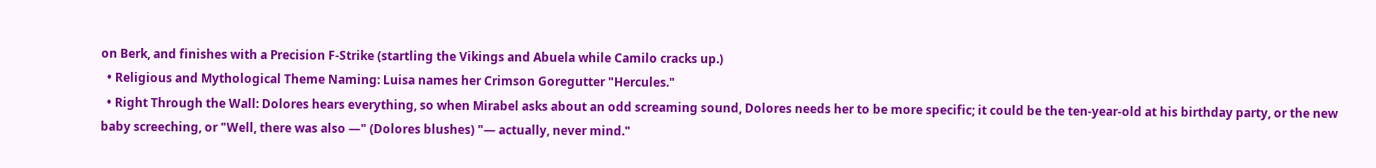on Berk, and finishes with a Precision F-Strike (startling the Vikings and Abuela while Camilo cracks up.)
  • Religious and Mythological Theme Naming: Luisa names her Crimson Goregutter "Hercules."
  • Right Through the Wall: Dolores hears everything, so when Mirabel asks about an odd screaming sound, Dolores needs her to be more specific; it could be the ten-year-old at his birthday party, or the new baby screeching, or "Well, there was also —" (Dolores blushes) "— actually, never mind."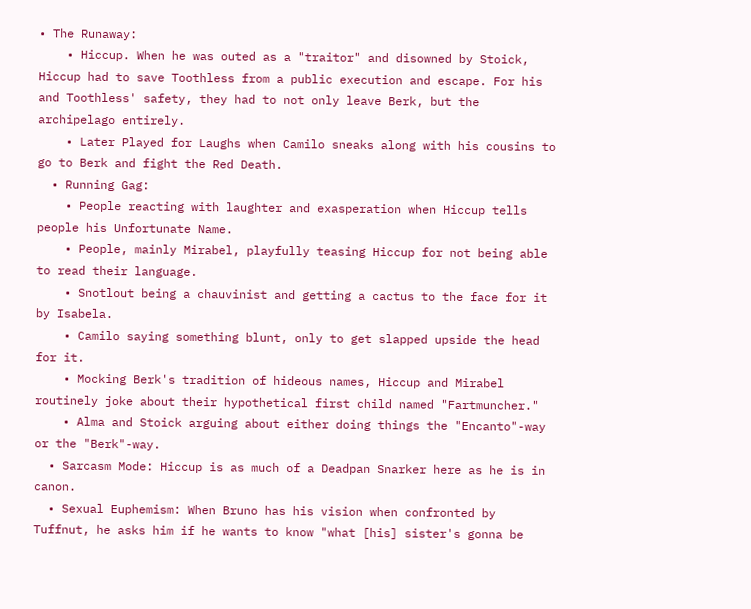• The Runaway:
    • Hiccup. When he was outed as a "traitor" and disowned by Stoick, Hiccup had to save Toothless from a public execution and escape. For his and Toothless' safety, they had to not only leave Berk, but the archipelago entirely.
    • Later Played for Laughs when Camilo sneaks along with his cousins to go to Berk and fight the Red Death.
  • Running Gag:
    • People reacting with laughter and exasperation when Hiccup tells people his Unfortunate Name.
    • People, mainly Mirabel, playfully teasing Hiccup for not being able to read their language.
    • Snotlout being a chauvinist and getting a cactus to the face for it by Isabela.
    • Camilo saying something blunt, only to get slapped upside the head for it.
    • Mocking Berk's tradition of hideous names, Hiccup and Mirabel routinely joke about their hypothetical first child named "Fartmuncher."
    • Alma and Stoick arguing about either doing things the "Encanto"-way or the "Berk"-way.
  • Sarcasm Mode: Hiccup is as much of a Deadpan Snarker here as he is in canon.
  • Sexual Euphemism: When Bruno has his vision when confronted by Tuffnut, he asks him if he wants to know "what [his] sister's gonna be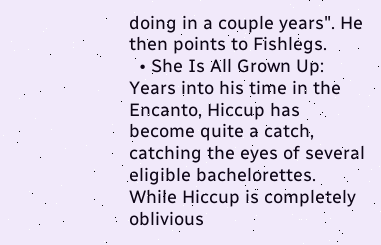doing in a couple years". He then points to Fishlegs.
  • She Is All Grown Up: Years into his time in the Encanto, Hiccup has become quite a catch, catching the eyes of several eligible bachelorettes. While Hiccup is completely oblivious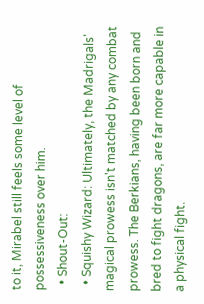to it, Mirabel still feels some level of possessiveness over him.
  • Shout-Out:
  • Squishy Wizard: Ultimately, the Madrigals' magical prowess isn't matched by any combat prowess. The Berkians, having been born and bred to fight dragons, are far more capable in a physical fight.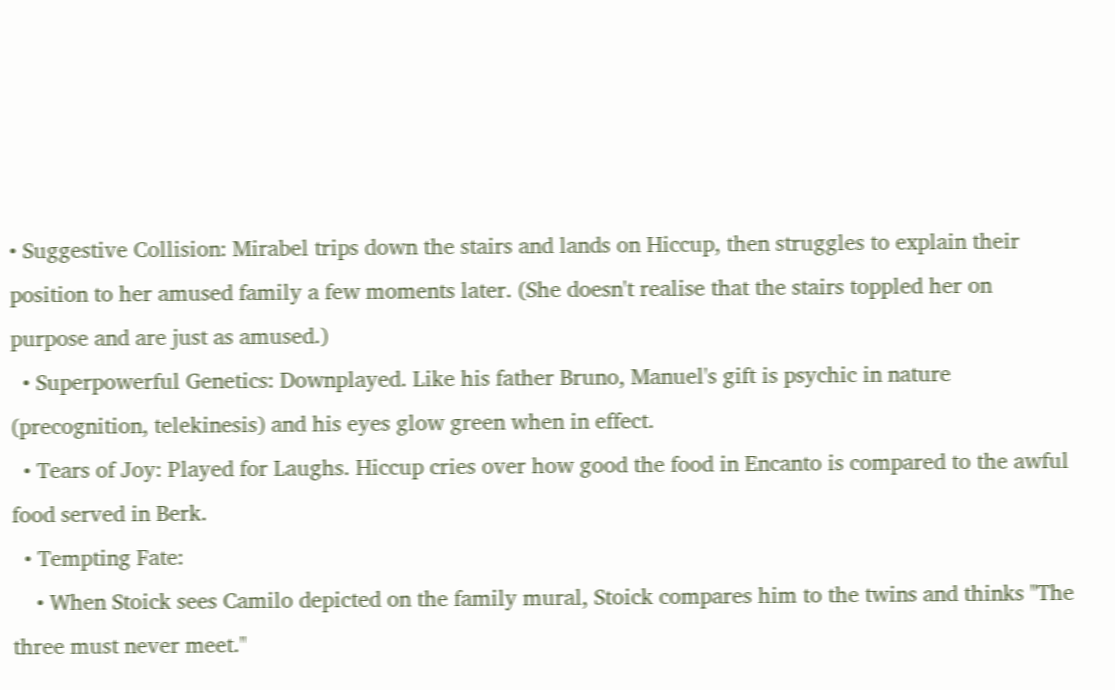• Suggestive Collision: Mirabel trips down the stairs and lands on Hiccup, then struggles to explain their position to her amused family a few moments later. (She doesn't realise that the stairs toppled her on purpose and are just as amused.)
  • Superpowerful Genetics: Downplayed. Like his father Bruno, Manuel's gift is psychic in nature (precognition, telekinesis) and his eyes glow green when in effect.
  • Tears of Joy: Played for Laughs. Hiccup cries over how good the food in Encanto is compared to the awful food served in Berk.
  • Tempting Fate:
    • When Stoick sees Camilo depicted on the family mural, Stoick compares him to the twins and thinks "The three must never meet."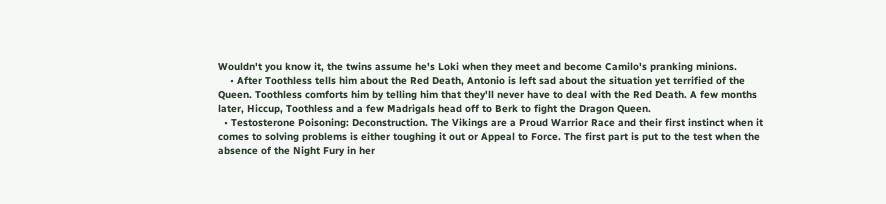Wouldn't you know it, the twins assume he's Loki when they meet and become Camilo's pranking minions.
    • After Toothless tells him about the Red Death, Antonio is left sad about the situation yet terrified of the Queen. Toothless comforts him by telling him that they'll never have to deal with the Red Death. A few months later, Hiccup, Toothless and a few Madrigals head off to Berk to fight the Dragon Queen.
  • Testosterone Poisoning: Deconstruction. The Vikings are a Proud Warrior Race and their first instinct when it comes to solving problems is either toughing it out or Appeal to Force. The first part is put to the test when the absence of the Night Fury in her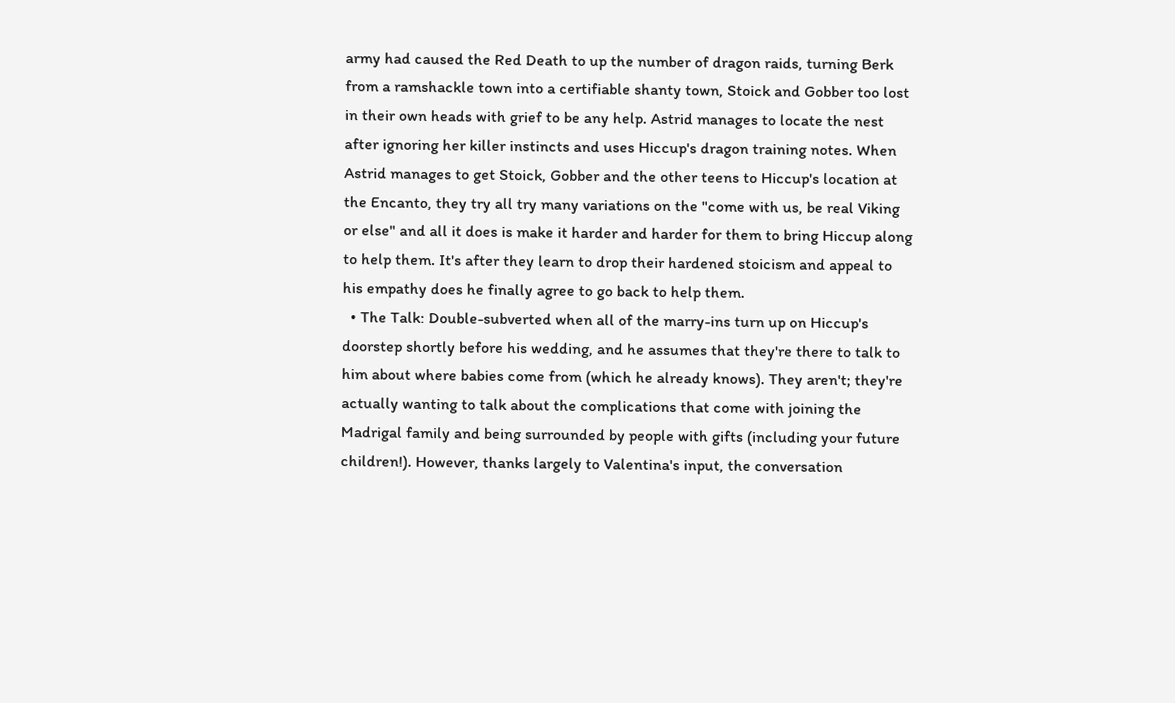army had caused the Red Death to up the number of dragon raids, turning Berk from a ramshackle town into a certifiable shanty town, Stoick and Gobber too lost in their own heads with grief to be any help. Astrid manages to locate the nest after ignoring her killer instincts and uses Hiccup's dragon training notes. When Astrid manages to get Stoick, Gobber and the other teens to Hiccup's location at the Encanto, they try all try many variations on the "come with us, be real Viking or else" and all it does is make it harder and harder for them to bring Hiccup along to help them. It's after they learn to drop their hardened stoicism and appeal to his empathy does he finally agree to go back to help them.
  • The Talk: Double-subverted when all of the marry-ins turn up on Hiccup's doorstep shortly before his wedding, and he assumes that they're there to talk to him about where babies come from (which he already knows). They aren't; they're actually wanting to talk about the complications that come with joining the Madrigal family and being surrounded by people with gifts (including your future children!). However, thanks largely to Valentina's input, the conversation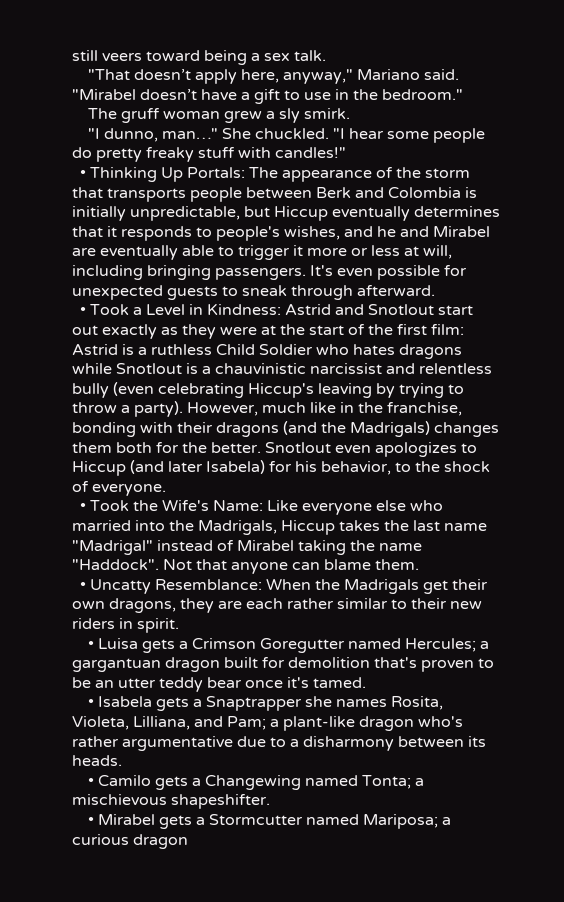still veers toward being a sex talk.
    "That doesn’t apply here, anyway," Mariano said. "Mirabel doesn’t have a gift to use in the bedroom."
    The gruff woman grew a sly smirk.
    "I dunno, man…" She chuckled. "I hear some people do pretty freaky stuff with candles!"
  • Thinking Up Portals: The appearance of the storm that transports people between Berk and Colombia is initially unpredictable, but Hiccup eventually determines that it responds to people's wishes, and he and Mirabel are eventually able to trigger it more or less at will, including bringing passengers. It's even possible for unexpected guests to sneak through afterward.
  • Took a Level in Kindness: Astrid and Snotlout start out exactly as they were at the start of the first film: Astrid is a ruthless Child Soldier who hates dragons while Snotlout is a chauvinistic narcissist and relentless bully (even celebrating Hiccup's leaving by trying to throw a party). However, much like in the franchise, bonding with their dragons (and the Madrigals) changes them both for the better. Snotlout even apologizes to Hiccup (and later Isabela) for his behavior, to the shock of everyone.
  • Took the Wife's Name: Like everyone else who married into the Madrigals, Hiccup takes the last name "Madrigal" instead of Mirabel taking the name "Haddock". Not that anyone can blame them.
  • Uncatty Resemblance: When the Madrigals get their own dragons, they are each rather similar to their new riders in spirit.
    • Luisa gets a Crimson Goregutter named Hercules; a gargantuan dragon built for demolition that's proven to be an utter teddy bear once it's tamed.
    • Isabela gets a Snaptrapper she names Rosita, Violeta, Lilliana, and Pam; a plant-like dragon who's rather argumentative due to a disharmony between its heads.
    • Camilo gets a Changewing named Tonta; a mischievous shapeshifter.
    • Mirabel gets a Stormcutter named Mariposa; a curious dragon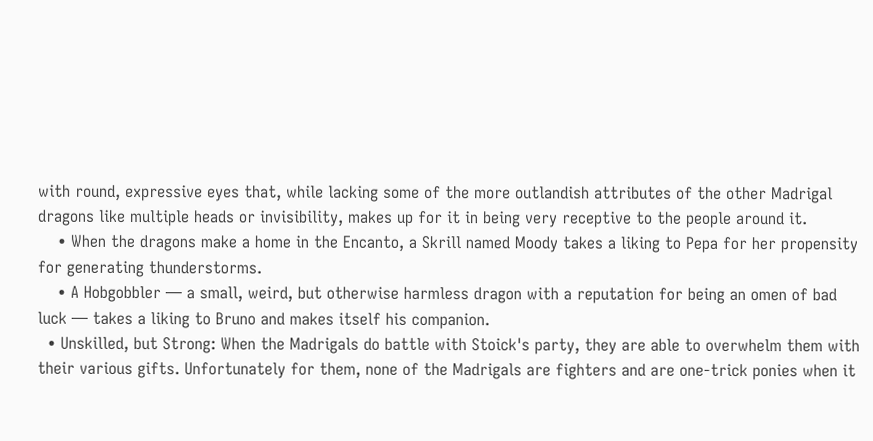with round, expressive eyes that, while lacking some of the more outlandish attributes of the other Madrigal dragons like multiple heads or invisibility, makes up for it in being very receptive to the people around it.
    • When the dragons make a home in the Encanto, a Skrill named Moody takes a liking to Pepa for her propensity for generating thunderstorms.
    • A Hobgobbler — a small, weird, but otherwise harmless dragon with a reputation for being an omen of bad luck — takes a liking to Bruno and makes itself his companion.
  • Unskilled, but Strong: When the Madrigals do battle with Stoick's party, they are able to overwhelm them with their various gifts. Unfortunately for them, none of the Madrigals are fighters and are one-trick ponies when it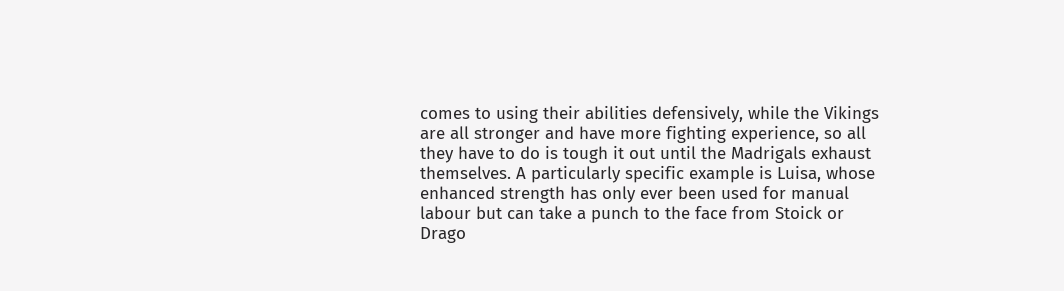comes to using their abilities defensively, while the Vikings are all stronger and have more fighting experience, so all they have to do is tough it out until the Madrigals exhaust themselves. A particularly specific example is Luisa, whose enhanced strength has only ever been used for manual labour but can take a punch to the face from Stoick or Drago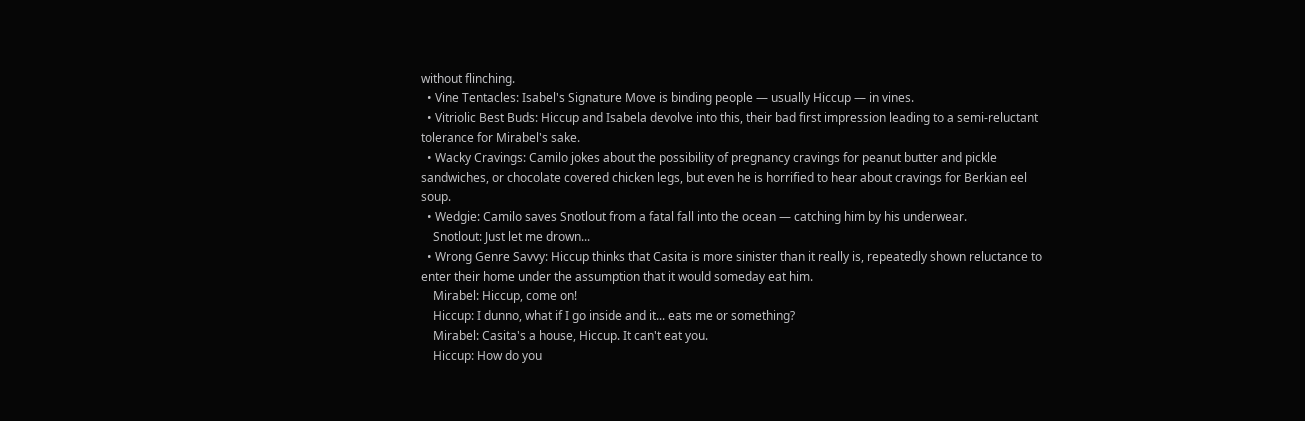without flinching.
  • Vine Tentacles: Isabel's Signature Move is binding people — usually Hiccup — in vines.
  • Vitriolic Best Buds: Hiccup and Isabela devolve into this, their bad first impression leading to a semi-reluctant tolerance for Mirabel's sake.
  • Wacky Cravings: Camilo jokes about the possibility of pregnancy cravings for peanut butter and pickle sandwiches, or chocolate covered chicken legs, but even he is horrified to hear about cravings for Berkian eel soup.
  • Wedgie: Camilo saves Snotlout from a fatal fall into the ocean — catching him by his underwear.
    Snotlout: Just let me drown...
  • Wrong Genre Savvy: Hiccup thinks that Casita is more sinister than it really is, repeatedly shown reluctance to enter their home under the assumption that it would someday eat him.
    Mirabel: Hiccup, come on!
    Hiccup: I dunno, what if I go inside and it... eats me or something?
    Mirabel: Casita's a house, Hiccup. It can't eat you.
    Hiccup: How do you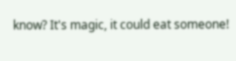know? It's magic, it could eat someone!